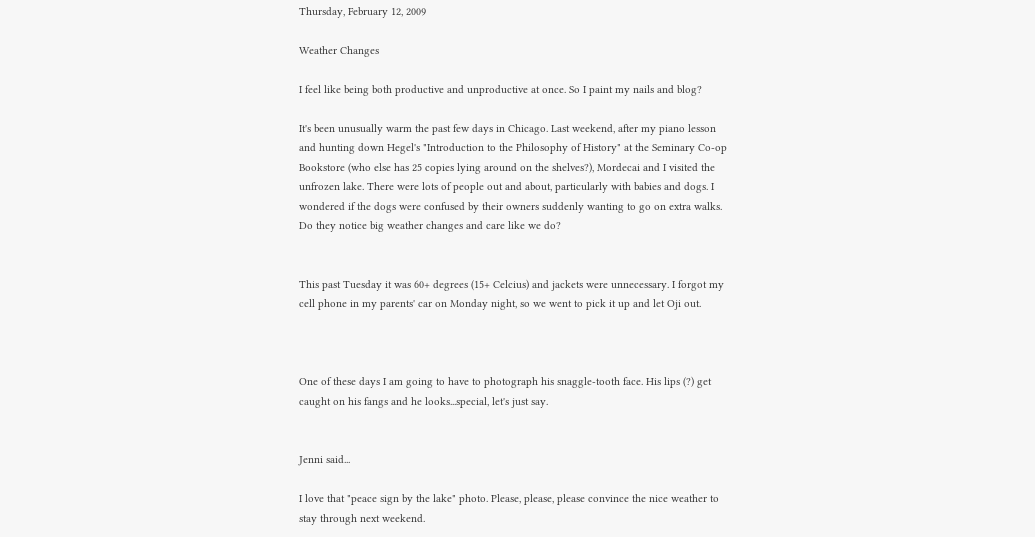Thursday, February 12, 2009

Weather Changes

I feel like being both productive and unproductive at once. So I paint my nails and blog?

It's been unusually warm the past few days in Chicago. Last weekend, after my piano lesson and hunting down Hegel's "Introduction to the Philosophy of History" at the Seminary Co-op Bookstore (who else has 25 copies lying around on the shelves?), Mordecai and I visited the unfrozen lake. There were lots of people out and about, particularly with babies and dogs. I wondered if the dogs were confused by their owners suddenly wanting to go on extra walks. Do they notice big weather changes and care like we do?


This past Tuesday it was 60+ degrees (15+ Celcius) and jackets were unnecessary. I forgot my cell phone in my parents' car on Monday night, so we went to pick it up and let Oji out.



One of these days I am going to have to photograph his snaggle-tooth face. His lips (?) get caught on his fangs and he looks...special, let's just say.


Jenni said...

I love that "peace sign by the lake" photo. Please, please, please convince the nice weather to stay through next weekend.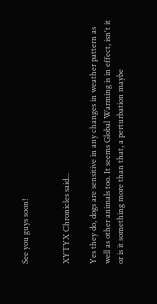See you guys soon!


XYTYX Chronicles said...

Yes they do, dogs are sensitive in any changes in weather pattern as well as other animals too. It seems Global Warming is in effect, isn't it or is it something more than that, a perturbation maybe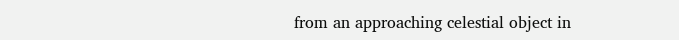from an approaching celestial object in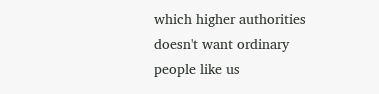which higher authorities doesn't want ordinary people like us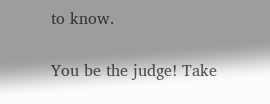to know.

You be the judge! Take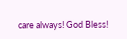care always! God Bless!